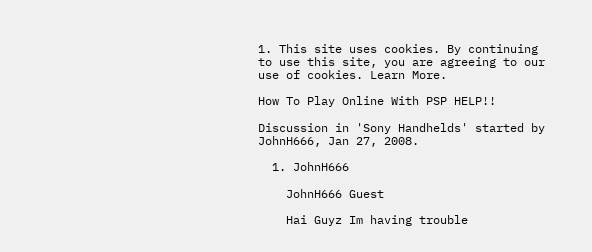1. This site uses cookies. By continuing to use this site, you are agreeing to our use of cookies. Learn More.

How To Play Online With PSP HELP!!

Discussion in 'Sony Handhelds' started by JohnH666, Jan 27, 2008.

  1. JohnH666

    JohnH666 Guest

    Hai Guyz Im having trouble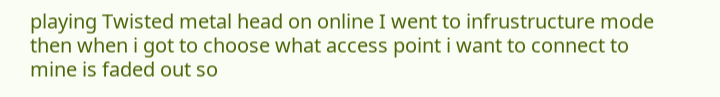playing Twisted metal head on online I went to infrustructure mode then when i got to choose what access point i want to connect to mine is faded out so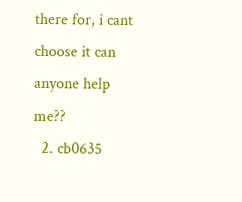there for, i cant choose it can anyone help me??
  2. cb0635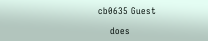cb0635 Guest

    does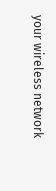your wireless network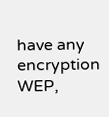have any encryption WEP,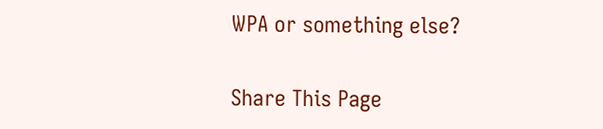WPA or something else?

Share This Page